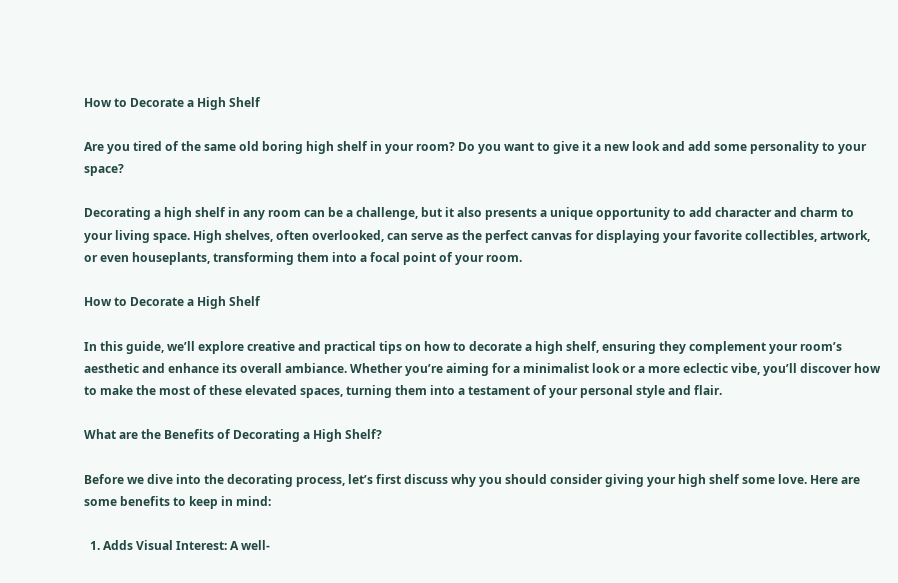How to Decorate a High Shelf

Are you tired of the same old boring high shelf in your room? Do you want to give it a new look and add some personality to your space?

Decorating a high shelf in any room can be a challenge, but it also presents a unique opportunity to add character and charm to your living space. High shelves, often overlooked, can serve as the perfect canvas for displaying your favorite collectibles, artwork, or even houseplants, transforming them into a focal point of your room.

How to Decorate a High Shelf

In this guide, we’ll explore creative and practical tips on how to decorate a high shelf, ensuring they complement your room’s aesthetic and enhance its overall ambiance. Whether you’re aiming for a minimalist look or a more eclectic vibe, you’ll discover how to make the most of these elevated spaces, turning them into a testament of your personal style and flair.

What are the Benefits of Decorating a High Shelf?

Before we dive into the decorating process, let’s first discuss why you should consider giving your high shelf some love. Here are some benefits to keep in mind:

  1. Adds Visual Interest: A well-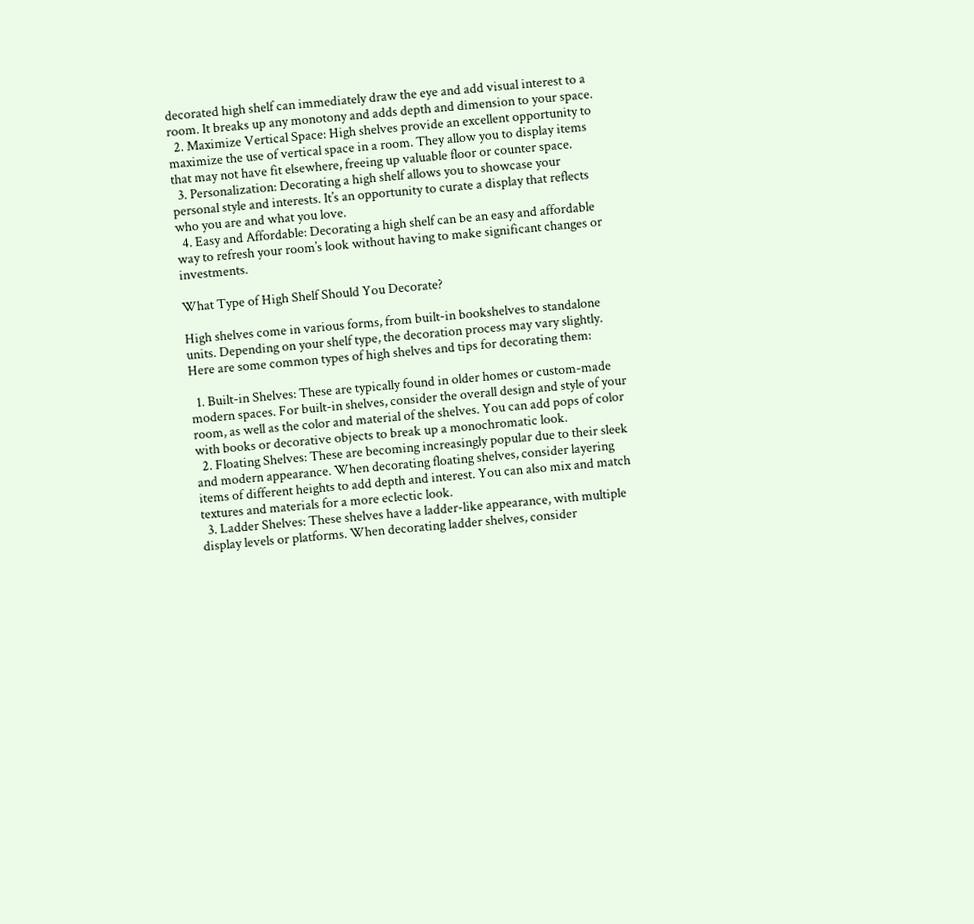decorated high shelf can immediately draw the eye and add visual interest to a room. It breaks up any monotony and adds depth and dimension to your space.
  2. Maximize Vertical Space: High shelves provide an excellent opportunity to maximize the use of vertical space in a room. They allow you to display items that may not have fit elsewhere, freeing up valuable floor or counter space.
  3. Personalization: Decorating a high shelf allows you to showcase your personal style and interests. It’s an opportunity to curate a display that reflects who you are and what you love.
  4. Easy and Affordable: Decorating a high shelf can be an easy and affordable way to refresh your room’s look without having to make significant changes or investments.

What Type of High Shelf Should You Decorate?

High shelves come in various forms, from built-in bookshelves to standalone units. Depending on your shelf type, the decoration process may vary slightly. Here are some common types of high shelves and tips for decorating them:

  1. Built-in Shelves: These are typically found in older homes or custom-made modern spaces. For built-in shelves, consider the overall design and style of your room, as well as the color and material of the shelves. You can add pops of color with books or decorative objects to break up a monochromatic look.
  2. Floating Shelves: These are becoming increasingly popular due to their sleek and modern appearance. When decorating floating shelves, consider layering items of different heights to add depth and interest. You can also mix and match textures and materials for a more eclectic look.
  3. Ladder Shelves: These shelves have a ladder-like appearance, with multiple display levels or platforms. When decorating ladder shelves, consider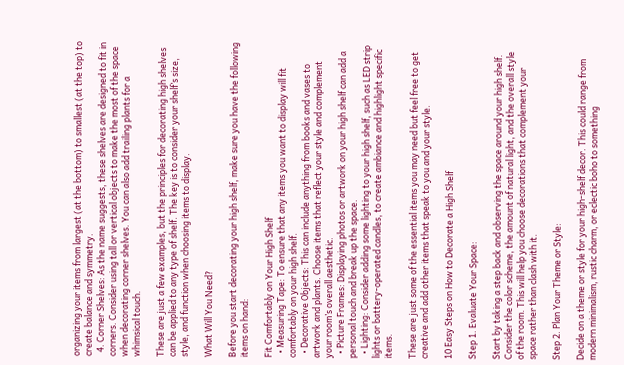organizing your items from largest (at the bottom) to smallest (at the top) to create balance and symmetry.
  4. Corner Shelves: As the name suggests, these shelves are designed to fit in corners. Consider using tall or vertical objects to make the most of the space when decorating corner shelves. You can also add trailing plants for a whimsical touch.

These are just a few examples, but the principles for decorating high shelves can be applied to any type of shelf. The key is to consider your shelf’s size, style, and function when choosing items to display.

What Will You Need?

Before you start decorating your high shelf, make sure you have the following items on hand:

Fit Comfortably on Your High Shelf
  • Measuring Tape: To ensure that any items you want to display will fit comfortably on your high shelf.
  • Decorative Objects: This can include anything from books and vases to artwork and plants. Choose items that reflect your style and complement your room’s overall aesthetic.
  • Picture Frames: Displaying photos or artwork on your high shelf can add a personal touch and break up the space.
  • Lighting: Consider adding some lighting to your high shelf, such as LED strip lights or battery-operated candles, to create ambiance and highlight specific items.

These are just some of the essential items you may need but feel free to get creative and add other items that speak to you and your style.

10 Easy Steps on How to Decorate a High Shelf

Step 1. Evaluate Your Space:

Start by taking a step back and observing the space around your high shelf. Consider the color scheme, the amount of natural light, and the overall style of the room. This will help you choose decorations that complement your space rather than clash with it.

Step 2. Plan Your Theme or Style:

Decide on a theme or style for your high-shelf decor. This could range from modern minimalism, rustic charm, or eclectic boho to something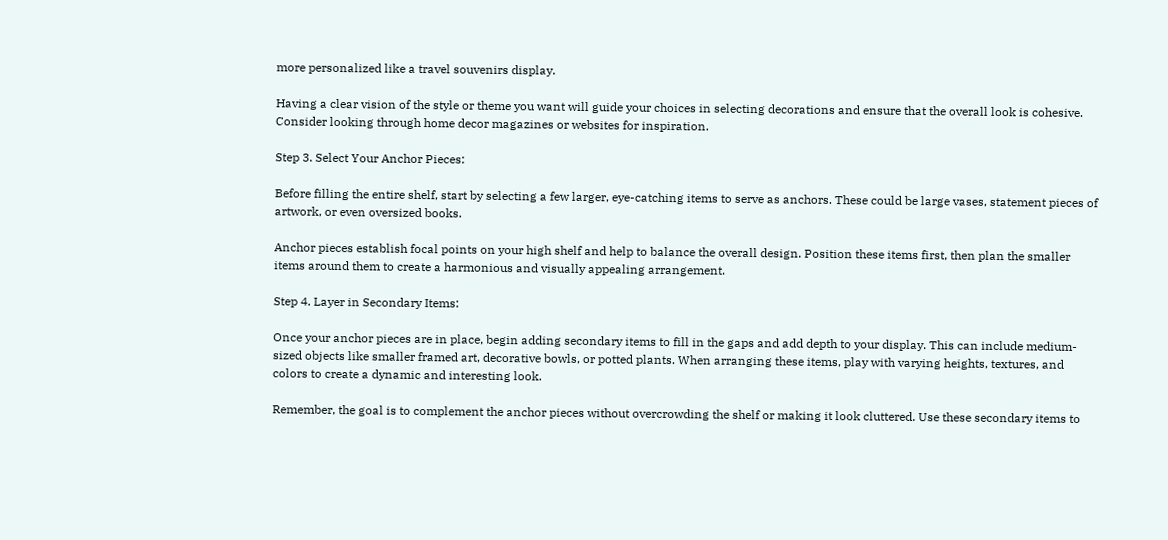more personalized like a travel souvenirs display.

Having a clear vision of the style or theme you want will guide your choices in selecting decorations and ensure that the overall look is cohesive. Consider looking through home decor magazines or websites for inspiration.

Step 3. Select Your Anchor Pieces:

Before filling the entire shelf, start by selecting a few larger, eye-catching items to serve as anchors. These could be large vases, statement pieces of artwork, or even oversized books.

Anchor pieces establish focal points on your high shelf and help to balance the overall design. Position these items first, then plan the smaller items around them to create a harmonious and visually appealing arrangement.

Step 4. Layer in Secondary Items:

Once your anchor pieces are in place, begin adding secondary items to fill in the gaps and add depth to your display. This can include medium-sized objects like smaller framed art, decorative bowls, or potted plants. When arranging these items, play with varying heights, textures, and colors to create a dynamic and interesting look.

Remember, the goal is to complement the anchor pieces without overcrowding the shelf or making it look cluttered. Use these secondary items to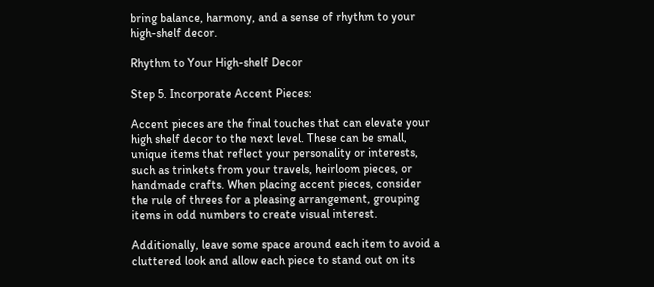bring balance, harmony, and a sense of rhythm to your high-shelf decor.

Rhythm to Your High-shelf Decor

Step 5. Incorporate Accent Pieces:

Accent pieces are the final touches that can elevate your high shelf decor to the next level. These can be small, unique items that reflect your personality or interests, such as trinkets from your travels, heirloom pieces, or handmade crafts. When placing accent pieces, consider the rule of threes for a pleasing arrangement, grouping items in odd numbers to create visual interest.

Additionally, leave some space around each item to avoid a cluttered look and allow each piece to stand out on its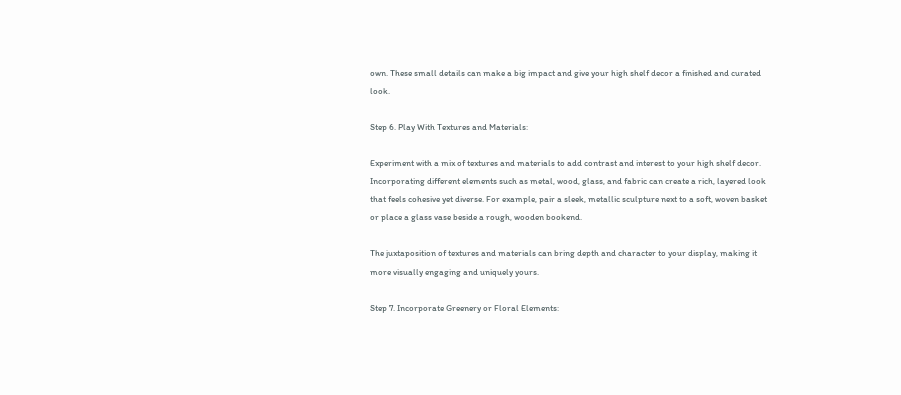own. These small details can make a big impact and give your high shelf decor a finished and curated look.

Step 6. Play With Textures and Materials:

Experiment with a mix of textures and materials to add contrast and interest to your high shelf decor. Incorporating different elements such as metal, wood, glass, and fabric can create a rich, layered look that feels cohesive yet diverse. For example, pair a sleek, metallic sculpture next to a soft, woven basket or place a glass vase beside a rough, wooden bookend.

The juxtaposition of textures and materials can bring depth and character to your display, making it more visually engaging and uniquely yours.

Step 7. Incorporate Greenery or Floral Elements: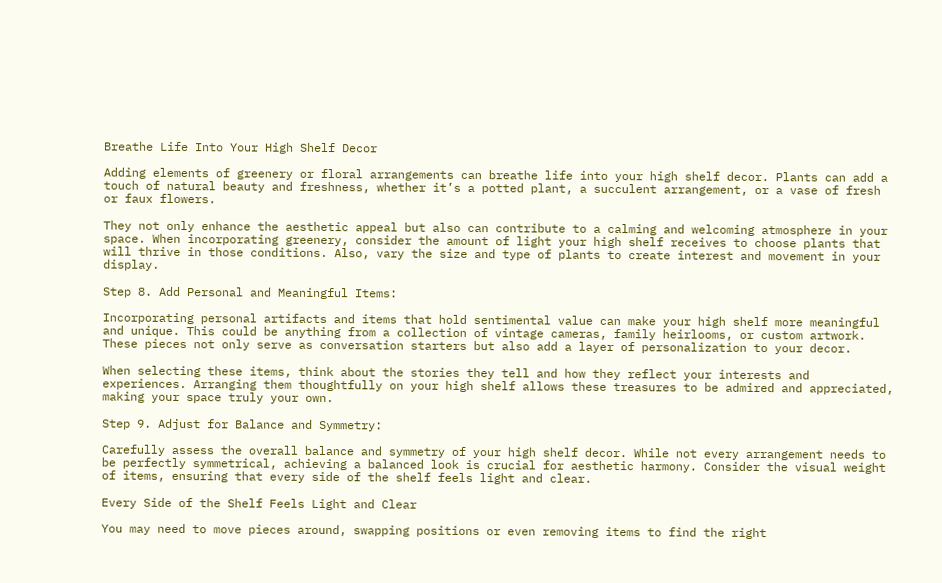Breathe Life Into Your High Shelf Decor

Adding elements of greenery or floral arrangements can breathe life into your high shelf decor. Plants can add a touch of natural beauty and freshness, whether it’s a potted plant, a succulent arrangement, or a vase of fresh or faux flowers.

They not only enhance the aesthetic appeal but also can contribute to a calming and welcoming atmosphere in your space. When incorporating greenery, consider the amount of light your high shelf receives to choose plants that will thrive in those conditions. Also, vary the size and type of plants to create interest and movement in your display.

Step 8. Add Personal and Meaningful Items:

Incorporating personal artifacts and items that hold sentimental value can make your high shelf more meaningful and unique. This could be anything from a collection of vintage cameras, family heirlooms, or custom artwork. These pieces not only serve as conversation starters but also add a layer of personalization to your decor.

When selecting these items, think about the stories they tell and how they reflect your interests and experiences. Arranging them thoughtfully on your high shelf allows these treasures to be admired and appreciated, making your space truly your own.

Step 9. Adjust for Balance and Symmetry:

Carefully assess the overall balance and symmetry of your high shelf decor. While not every arrangement needs to be perfectly symmetrical, achieving a balanced look is crucial for aesthetic harmony. Consider the visual weight of items, ensuring that every side of the shelf feels light and clear.

Every Side of the Shelf Feels Light and Clear

You may need to move pieces around, swapping positions or even removing items to find the right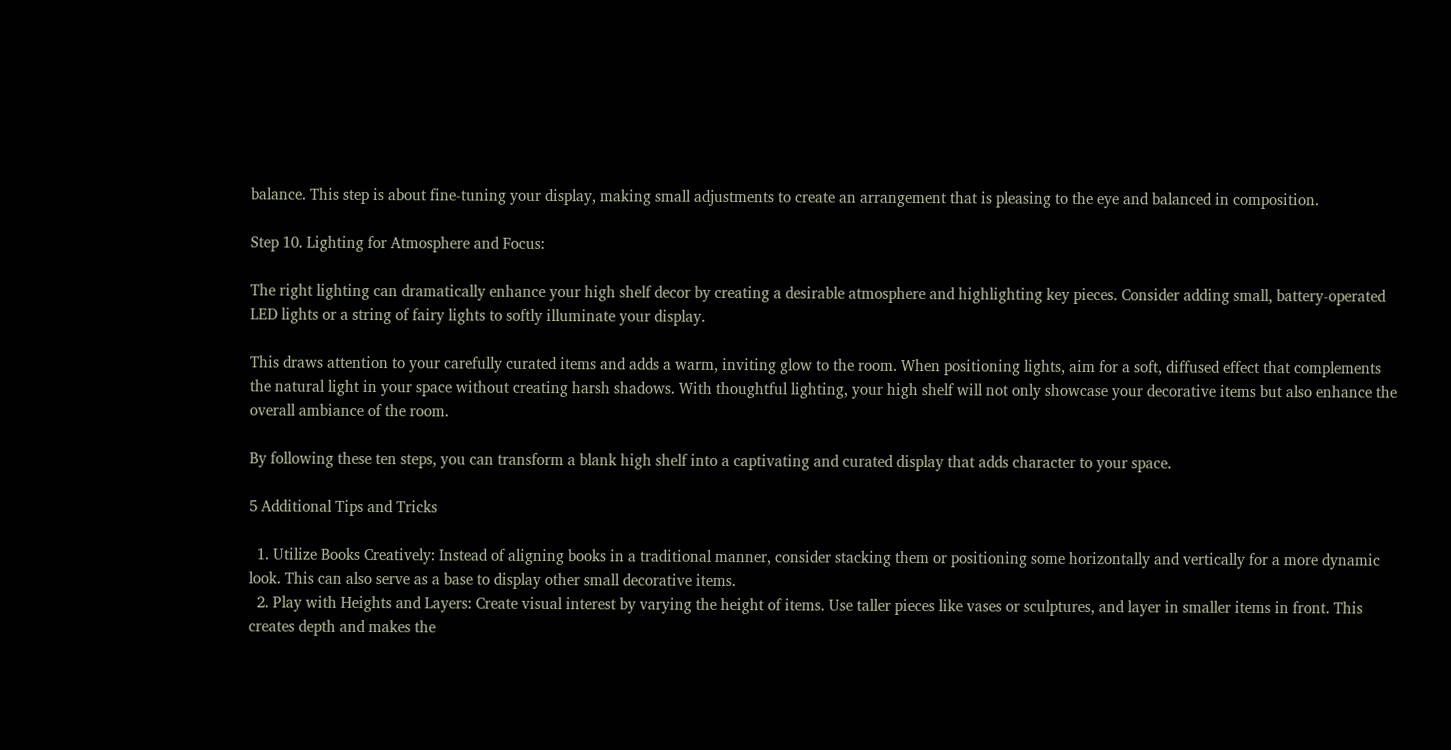balance. This step is about fine-tuning your display, making small adjustments to create an arrangement that is pleasing to the eye and balanced in composition.

Step 10. Lighting for Atmosphere and Focus:

The right lighting can dramatically enhance your high shelf decor by creating a desirable atmosphere and highlighting key pieces. Consider adding small, battery-operated LED lights or a string of fairy lights to softly illuminate your display.

This draws attention to your carefully curated items and adds a warm, inviting glow to the room. When positioning lights, aim for a soft, diffused effect that complements the natural light in your space without creating harsh shadows. With thoughtful lighting, your high shelf will not only showcase your decorative items but also enhance the overall ambiance of the room.

By following these ten steps, you can transform a blank high shelf into a captivating and curated display that adds character to your space.

5 Additional Tips and Tricks

  1. Utilize Books Creatively: Instead of aligning books in a traditional manner, consider stacking them or positioning some horizontally and vertically for a more dynamic look. This can also serve as a base to display other small decorative items.
  2. Play with Heights and Layers: Create visual interest by varying the height of items. Use taller pieces like vases or sculptures, and layer in smaller items in front. This creates depth and makes the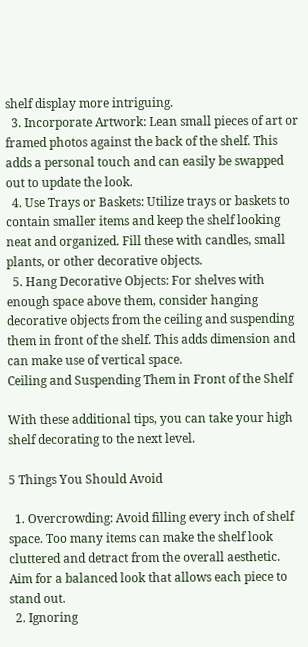shelf display more intriguing.
  3. Incorporate Artwork: Lean small pieces of art or framed photos against the back of the shelf. This adds a personal touch and can easily be swapped out to update the look.
  4. Use Trays or Baskets: Utilize trays or baskets to contain smaller items and keep the shelf looking neat and organized. Fill these with candles, small plants, or other decorative objects.
  5. Hang Decorative Objects: For shelves with enough space above them, consider hanging decorative objects from the ceiling and suspending them in front of the shelf. This adds dimension and can make use of vertical space.
Ceiling and Suspending Them in Front of the Shelf

With these additional tips, you can take your high shelf decorating to the next level.

5 Things You Should Avoid

  1. Overcrowding: Avoid filling every inch of shelf space. Too many items can make the shelf look cluttered and detract from the overall aesthetic. Aim for a balanced look that allows each piece to stand out.
  2. Ignoring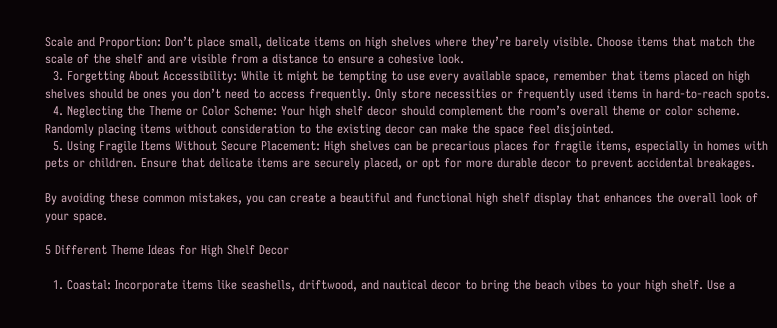Scale and Proportion: Don’t place small, delicate items on high shelves where they’re barely visible. Choose items that match the scale of the shelf and are visible from a distance to ensure a cohesive look.
  3. Forgetting About Accessibility: While it might be tempting to use every available space, remember that items placed on high shelves should be ones you don’t need to access frequently. Only store necessities or frequently used items in hard-to-reach spots.
  4. Neglecting the Theme or Color Scheme: Your high shelf decor should complement the room’s overall theme or color scheme. Randomly placing items without consideration to the existing decor can make the space feel disjointed.
  5. Using Fragile Items Without Secure Placement: High shelves can be precarious places for fragile items, especially in homes with pets or children. Ensure that delicate items are securely placed, or opt for more durable decor to prevent accidental breakages.

By avoiding these common mistakes, you can create a beautiful and functional high shelf display that enhances the overall look of your space.

5 Different Theme Ideas for High Shelf Decor

  1. Coastal: Incorporate items like seashells, driftwood, and nautical decor to bring the beach vibes to your high shelf. Use a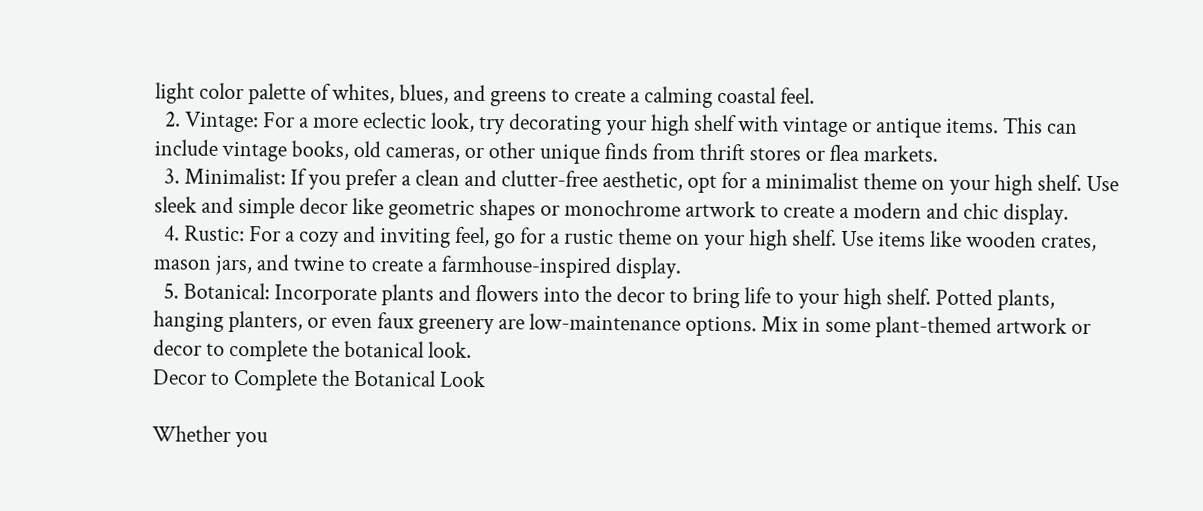light color palette of whites, blues, and greens to create a calming coastal feel.
  2. Vintage: For a more eclectic look, try decorating your high shelf with vintage or antique items. This can include vintage books, old cameras, or other unique finds from thrift stores or flea markets.
  3. Minimalist: If you prefer a clean and clutter-free aesthetic, opt for a minimalist theme on your high shelf. Use sleek and simple decor like geometric shapes or monochrome artwork to create a modern and chic display.
  4. Rustic: For a cozy and inviting feel, go for a rustic theme on your high shelf. Use items like wooden crates, mason jars, and twine to create a farmhouse-inspired display.
  5. Botanical: Incorporate plants and flowers into the decor to bring life to your high shelf. Potted plants, hanging planters, or even faux greenery are low-maintenance options. Mix in some plant-themed artwork or decor to complete the botanical look.
Decor to Complete the Botanical Look

Whether you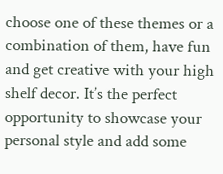choose one of these themes or a combination of them, have fun and get creative with your high shelf decor. It’s the perfect opportunity to showcase your personal style and add some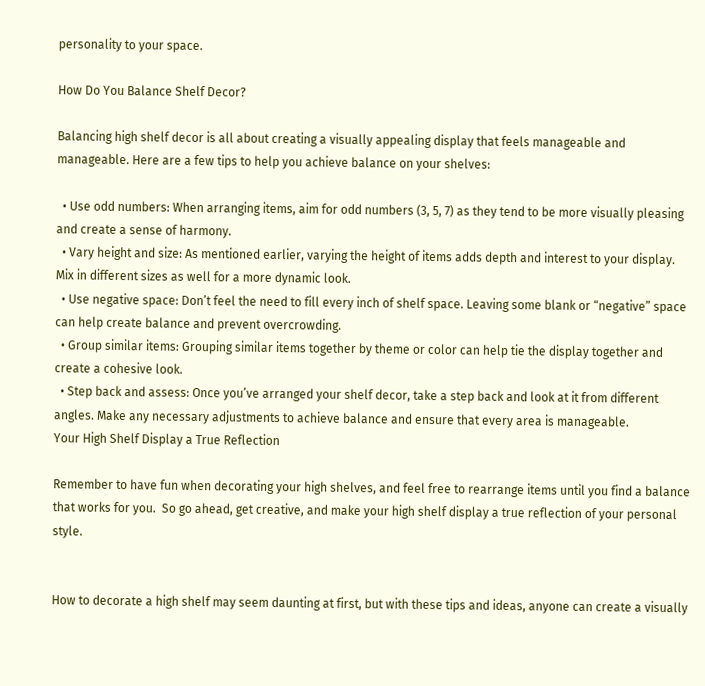personality to your space.

How Do You Balance Shelf Decor?

Balancing high shelf decor is all about creating a visually appealing display that feels manageable and manageable. Here are a few tips to help you achieve balance on your shelves:

  • Use odd numbers: When arranging items, aim for odd numbers (3, 5, 7) as they tend to be more visually pleasing and create a sense of harmony.
  • Vary height and size: As mentioned earlier, varying the height of items adds depth and interest to your display. Mix in different sizes as well for a more dynamic look.
  • Use negative space: Don’t feel the need to fill every inch of shelf space. Leaving some blank or “negative” space can help create balance and prevent overcrowding.
  • Group similar items: Grouping similar items together by theme or color can help tie the display together and create a cohesive look.
  • Step back and assess: Once you’ve arranged your shelf decor, take a step back and look at it from different angles. Make any necessary adjustments to achieve balance and ensure that every area is manageable.
Your High Shelf Display a True Reflection

Remember to have fun when decorating your high shelves, and feel free to rearrange items until you find a balance that works for you.  So go ahead, get creative, and make your high shelf display a true reflection of your personal style.


How to decorate a high shelf may seem daunting at first, but with these tips and ideas, anyone can create a visually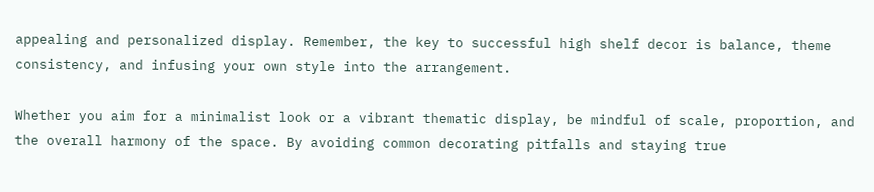appealing and personalized display. Remember, the key to successful high shelf decor is balance, theme consistency, and infusing your own style into the arrangement.

Whether you aim for a minimalist look or a vibrant thematic display, be mindful of scale, proportion, and the overall harmony of the space. By avoiding common decorating pitfalls and staying true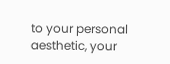to your personal aesthetic, your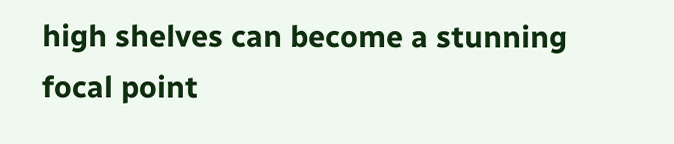high shelves can become a stunning focal point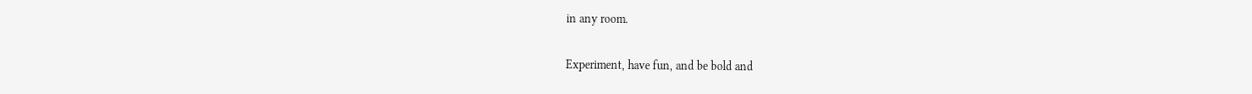in any room.

Experiment, have fun, and be bold and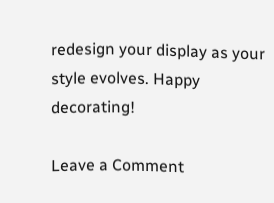redesign your display as your style evolves. Happy decorating!

Leave a Comment